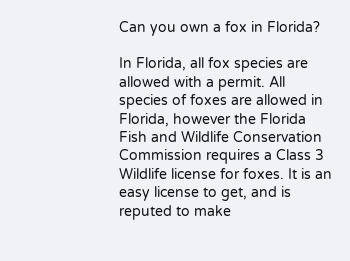Can you own a fox in Florida?

In Florida, all fox species are allowed with a permit. All species of foxes are allowed in Florida, however the Florida Fish and Wildlife Conservation Commission requires a Class 3 Wildlife license for foxes. It is an easy license to get, and is reputed to make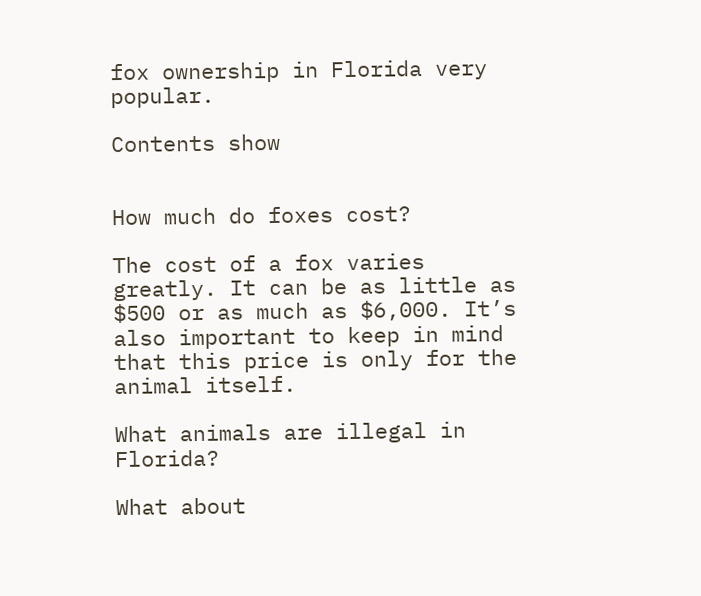fox ownership in Florida very popular.

Contents show


How much do foxes cost?

The cost of a fox varies greatly. It can be as little as $500 or as much as $6,000. It’s also important to keep in mind that this price is only for the animal itself.

What animals are illegal in Florida?

What about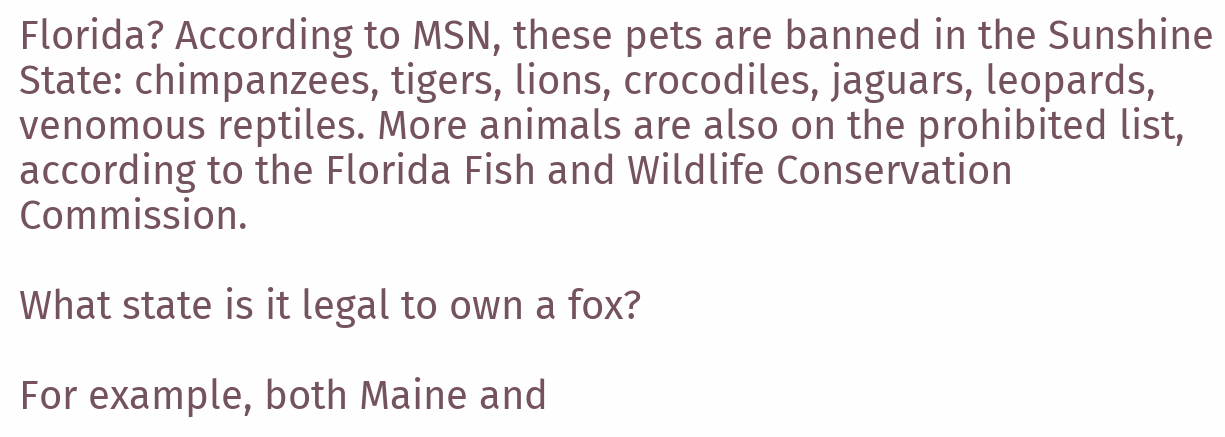Florida? According to MSN, these pets are banned in the Sunshine State: chimpanzees, tigers, lions, crocodiles, jaguars, leopards, venomous reptiles. More animals are also on the prohibited list, according to the Florida Fish and Wildlife Conservation Commission.

What state is it legal to own a fox?

For example, both Maine and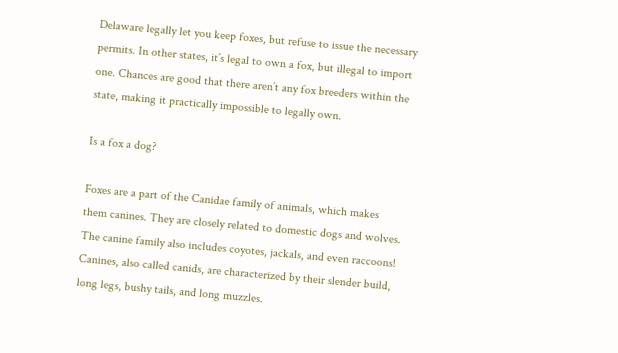Delaware legally let you keep foxes, but refuse to issue the necessary permits. In other states, it’s legal to own a fox, but illegal to import one. Chances are good that there aren’t any fox breeders within the state, making it practically impossible to legally own.

Is a fox a dog?

Foxes are a part of the Canidae family of animals, which makes them canines. They are closely related to domestic dogs and wolves. The canine family also includes coyotes, jackals, and even raccoons! Canines, also called canids, are characterized by their slender build, long legs, bushy tails, and long muzzles.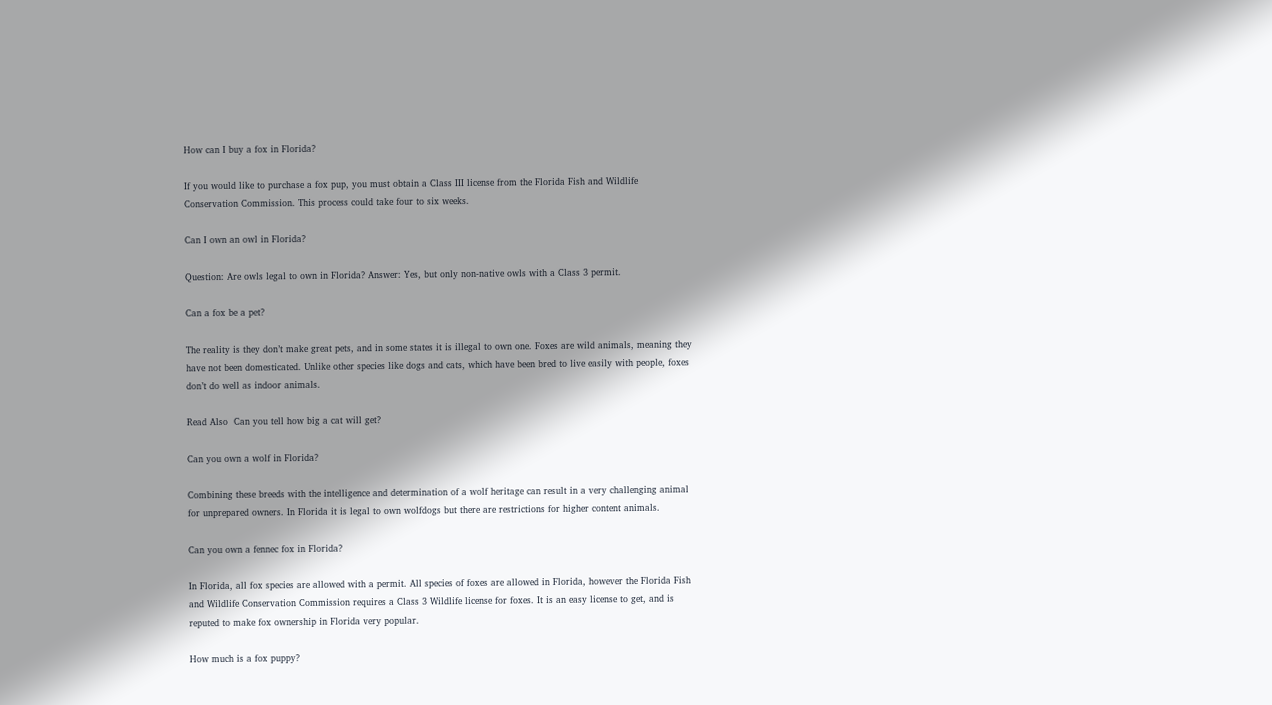How can I buy a fox in Florida?

If you would like to purchase a fox pup, you must obtain a Class III license from the Florida Fish and Wildlife Conservation Commission. This process could take four to six weeks.

Can I own an owl in Florida?

Question: Are owls legal to own in Florida? Answer: Yes, but only non-native owls with a Class 3 permit.

Can a fox be a pet?

The reality is they don’t make great pets, and in some states it is illegal to own one. Foxes are wild animals, meaning they have not been domesticated. Unlike other species like dogs and cats, which have been bred to live easily with people, foxes don’t do well as indoor animals.

Read Also  Can you tell how big a cat will get?

Can you own a wolf in Florida?

Combining these breeds with the intelligence and determination of a wolf heritage can result in a very challenging animal for unprepared owners. In Florida it is legal to own wolfdogs but there are restrictions for higher content animals.

Can you own a fennec fox in Florida?

In Florida, all fox species are allowed with a permit. All species of foxes are allowed in Florida, however the Florida Fish and Wildlife Conservation Commission requires a Class 3 Wildlife license for foxes. It is an easy license to get, and is reputed to make fox ownership in Florida very popular.

How much is a fox puppy?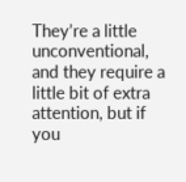They’re a little unconventional, and they require a little bit of extra attention, but if you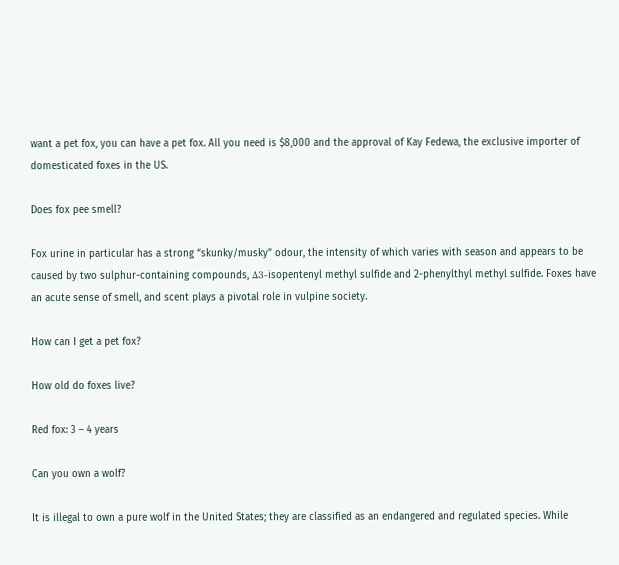want a pet fox, you can have a pet fox. All you need is $8,000 and the approval of Kay Fedewa, the exclusive importer of domesticated foxes in the US.

Does fox pee smell?

Fox urine in particular has a strong “skunky/musky” odour, the intensity of which varies with season and appears to be caused by two sulphur-containing compounds, Δ3-isopentenyl methyl sulfide and 2-phenylthyl methyl sulfide. Foxes have an acute sense of smell, and scent plays a pivotal role in vulpine society.

How can I get a pet fox?

How old do foxes live?

Red fox: 3 – 4 years

Can you own a wolf?

It is illegal to own a pure wolf in the United States; they are classified as an endangered and regulated species. While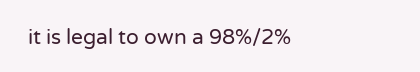it is legal to own a 98%/2%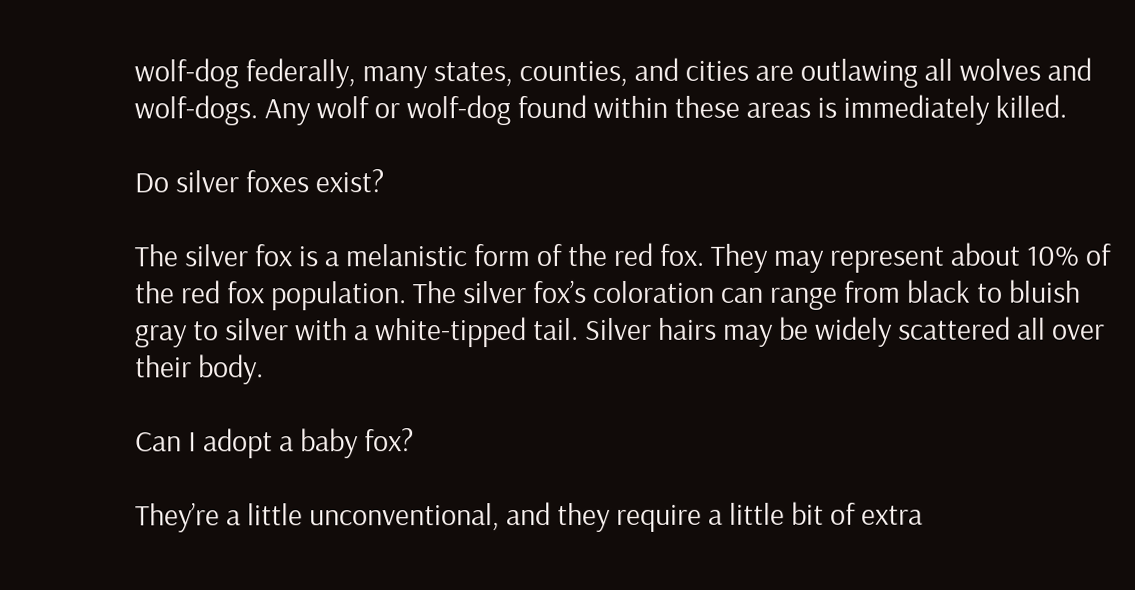wolf-dog federally, many states, counties, and cities are outlawing all wolves and wolf-dogs. Any wolf or wolf-dog found within these areas is immediately killed.

Do silver foxes exist?

The silver fox is a melanistic form of the red fox. They may represent about 10% of the red fox population. The silver fox’s coloration can range from black to bluish gray to silver with a white-tipped tail. Silver hairs may be widely scattered all over their body.

Can I adopt a baby fox?

They’re a little unconventional, and they require a little bit of extra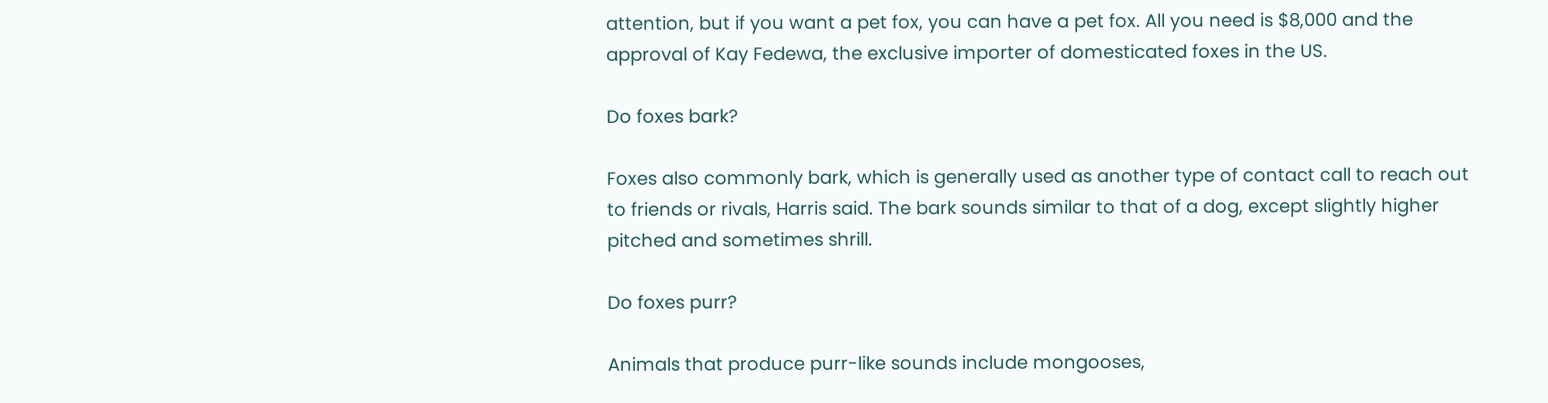attention, but if you want a pet fox, you can have a pet fox. All you need is $8,000 and the approval of Kay Fedewa, the exclusive importer of domesticated foxes in the US.

Do foxes bark?

Foxes also commonly bark, which is generally used as another type of contact call to reach out to friends or rivals, Harris said. The bark sounds similar to that of a dog, except slightly higher pitched and sometimes shrill.

Do foxes purr?

Animals that produce purr-like sounds include mongooses,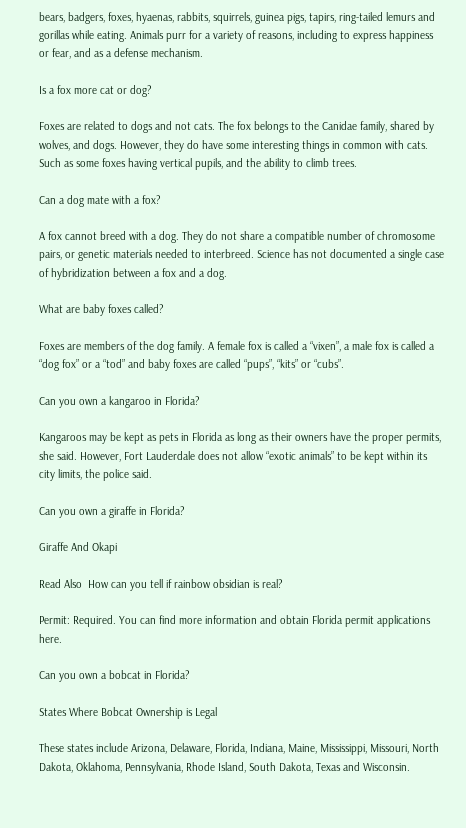bears, badgers, foxes, hyaenas, rabbits, squirrels, guinea pigs, tapirs, ring-tailed lemurs and gorillas while eating. Animals purr for a variety of reasons, including to express happiness or fear, and as a defense mechanism.

Is a fox more cat or dog?

Foxes are related to dogs and not cats. The fox belongs to the Canidae family, shared by wolves, and dogs. However, they do have some interesting things in common with cats. Such as some foxes having vertical pupils, and the ability to climb trees.

Can a dog mate with a fox?

A fox cannot breed with a dog. They do not share a compatible number of chromosome pairs, or genetic materials needed to interbreed. Science has not documented a single case of hybridization between a fox and a dog.

What are baby foxes called?

Foxes are members of the dog family. A female fox is called a “vixen”, a male fox is called a “dog fox” or a “tod” and baby foxes are called “pups”, “kits” or “cubs”.

Can you own a kangaroo in Florida?

Kangaroos may be kept as pets in Florida as long as their owners have the proper permits, she said. However, Fort Lauderdale does not allow “exotic animals” to be kept within its city limits, the police said.

Can you own a giraffe in Florida?

Giraffe And Okapi

Read Also  How can you tell if rainbow obsidian is real?

Permit: Required. You can find more information and obtain Florida permit applications here.

Can you own a bobcat in Florida?

States Where Bobcat Ownership is Legal

These states include Arizona, Delaware, Florida, Indiana, Maine, Mississippi, Missouri, North Dakota, Oklahoma, Pennsylvania, Rhode Island, South Dakota, Texas and Wisconsin.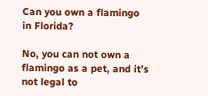Can you own a flamingo in Florida?

No, you can not own a flamingo as a pet, and it’s not legal to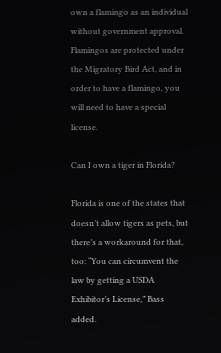own a flamingo as an individual without government approval. Flamingos are protected under the Migratory Bird Act, and in order to have a flamingo, you will need to have a special license.

Can I own a tiger in Florida?

Florida is one of the states that doesn’t allow tigers as pets, but there’s a workaround for that, too: “You can circumvent the law by getting a USDA Exhibitor’s License,” Bass added.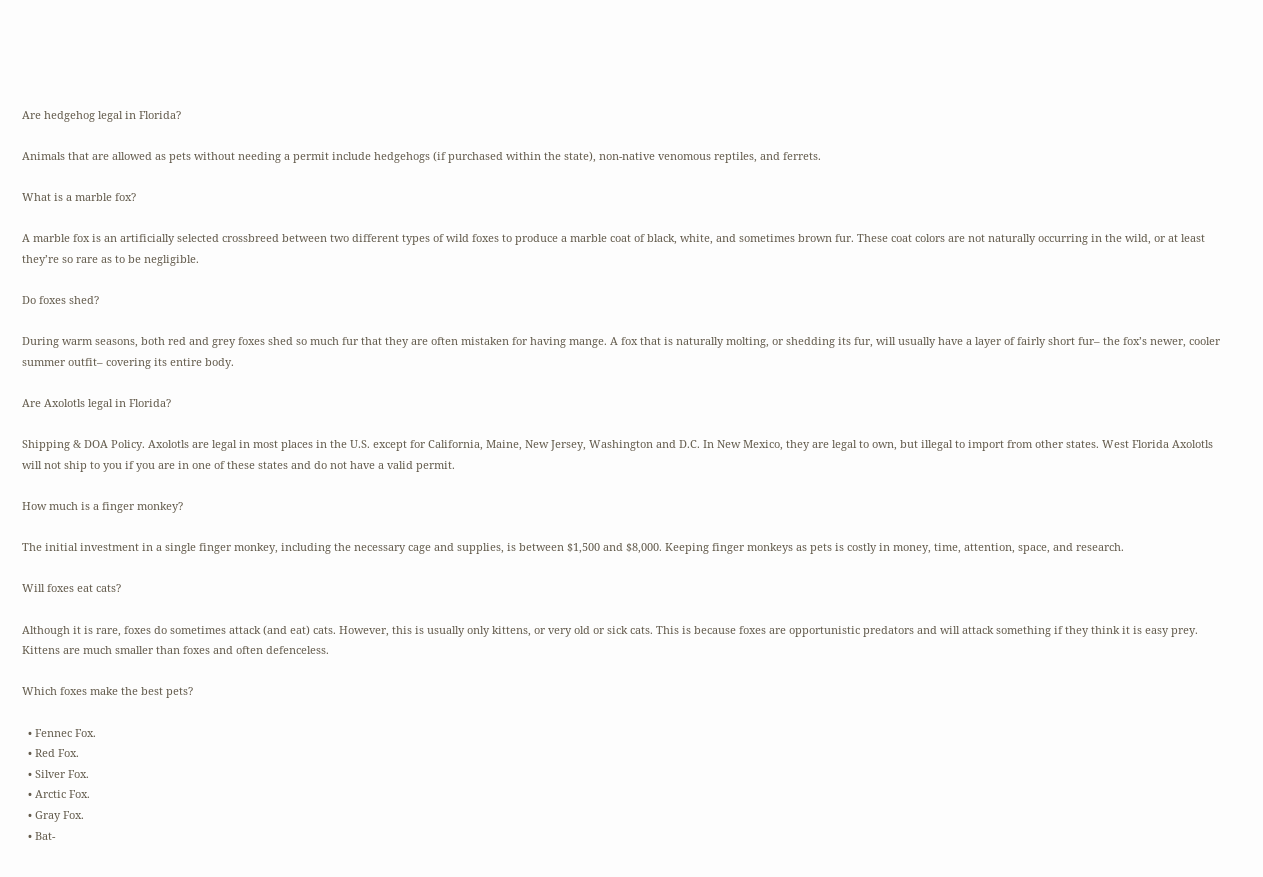Are hedgehog legal in Florida?

Animals that are allowed as pets without needing a permit include hedgehogs (if purchased within the state), non-native venomous reptiles, and ferrets.

What is a marble fox?

A marble fox is an artificially selected crossbreed between two different types of wild foxes to produce a marble coat of black, white, and sometimes brown fur. These coat colors are not naturally occurring in the wild, or at least they’re so rare as to be negligible.

Do foxes shed?

During warm seasons, both red and grey foxes shed so much fur that they are often mistaken for having mange. A fox that is naturally molting, or shedding its fur, will usually have a layer of fairly short fur– the fox’s newer, cooler summer outfit– covering its entire body.

Are Axolotls legal in Florida?

Shipping & DOA Policy. Axolotls are legal in most places in the U.S. except for California, Maine, New Jersey, Washington and D.C. In New Mexico, they are legal to own, but illegal to import from other states. West Florida Axolotls will not ship to you if you are in one of these states and do not have a valid permit.

How much is a finger monkey?

The initial investment in a single finger monkey, including the necessary cage and supplies, is between $1,500 and $8,000. Keeping finger monkeys as pets is costly in money, time, attention, space, and research.

Will foxes eat cats?

Although it is rare, foxes do sometimes attack (and eat) cats. However, this is usually only kittens, or very old or sick cats. This is because foxes are opportunistic predators and will attack something if they think it is easy prey. Kittens are much smaller than foxes and often defenceless.

Which foxes make the best pets?

  • Fennec Fox.
  • Red Fox.
  • Silver Fox.
  • Arctic Fox.
  • Gray Fox.
  • Bat-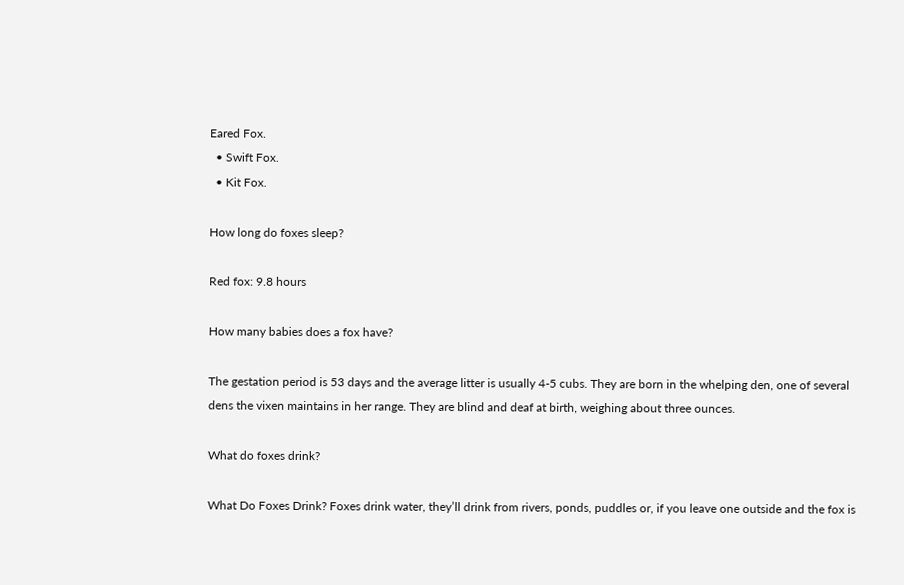Eared Fox.
  • Swift Fox.
  • Kit Fox.

How long do foxes sleep?

Red fox: 9.8 hours

How many babies does a fox have?

The gestation period is 53 days and the average litter is usually 4-5 cubs. They are born in the whelping den, one of several dens the vixen maintains in her range. They are blind and deaf at birth, weighing about three ounces.

What do foxes drink?

What Do Foxes Drink? Foxes drink water, they’ll drink from rivers, ponds, puddles or, if you leave one outside and the fox is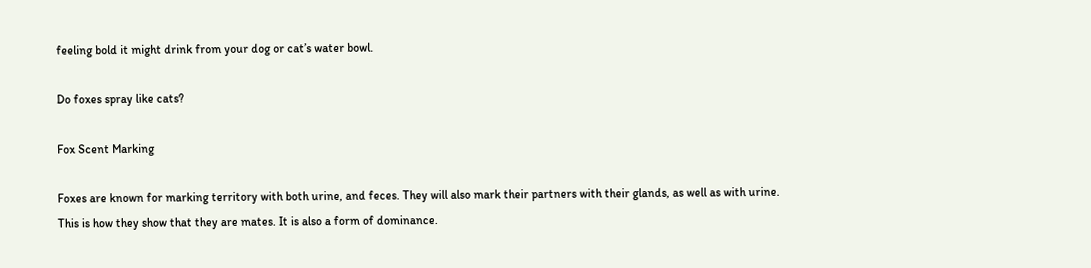feeling bold it might drink from your dog or cat’s water bowl.

Do foxes spray like cats?

Fox Scent Marking

Foxes are known for marking territory with both urine, and feces. They will also mark their partners with their glands, as well as with urine. This is how they show that they are mates. It is also a form of dominance.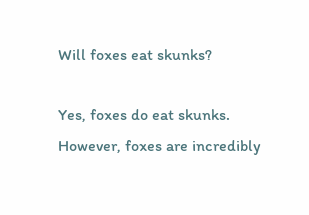Will foxes eat skunks?

Yes, foxes do eat skunks. However, foxes are incredibly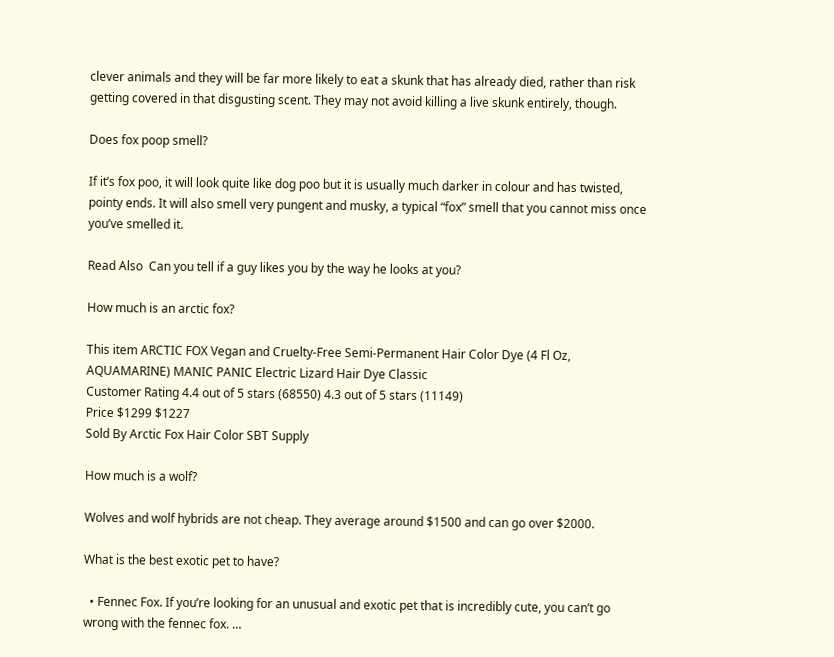clever animals and they will be far more likely to eat a skunk that has already died, rather than risk getting covered in that disgusting scent. They may not avoid killing a live skunk entirely, though.

Does fox poop smell?

If it’s fox poo, it will look quite like dog poo but it is usually much darker in colour and has twisted, pointy ends. It will also smell very pungent and musky, a typical “fox” smell that you cannot miss once you’ve smelled it.

Read Also  Can you tell if a guy likes you by the way he looks at you?

How much is an arctic fox?

This item ARCTIC FOX Vegan and Cruelty-Free Semi-Permanent Hair Color Dye (4 Fl Oz, AQUAMARINE) MANIC PANIC Electric Lizard Hair Dye Classic
Customer Rating 4.4 out of 5 stars (68550) 4.3 out of 5 stars (11149)
Price $1299 $1227
Sold By Arctic Fox Hair Color SBT Supply

How much is a wolf?

Wolves and wolf hybrids are not cheap. They average around $1500 and can go over $2000.

What is the best exotic pet to have?

  • Fennec Fox. If you’re looking for an unusual and exotic pet that is incredibly cute, you can’t go wrong with the fennec fox. …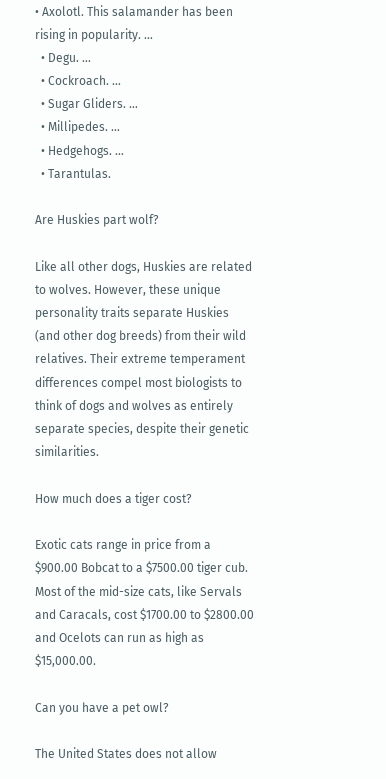• Axolotl. This salamander has been rising in popularity. …
  • Degu. …
  • Cockroach. …
  • Sugar Gliders. …
  • Millipedes. …
  • Hedgehogs. …
  • Tarantulas.

Are Huskies part wolf?

Like all other dogs, Huskies are related to wolves. However, these unique personality traits separate Huskies (and other dog breeds) from their wild relatives. Their extreme temperament differences compel most biologists to think of dogs and wolves as entirely separate species, despite their genetic similarities.

How much does a tiger cost?

Exotic cats range in price from a $900.00 Bobcat to a $7500.00 tiger cub. Most of the mid-size cats, like Servals and Caracals, cost $1700.00 to $2800.00 and Ocelots can run as high as $15,000.00.

Can you have a pet owl?

The United States does not allow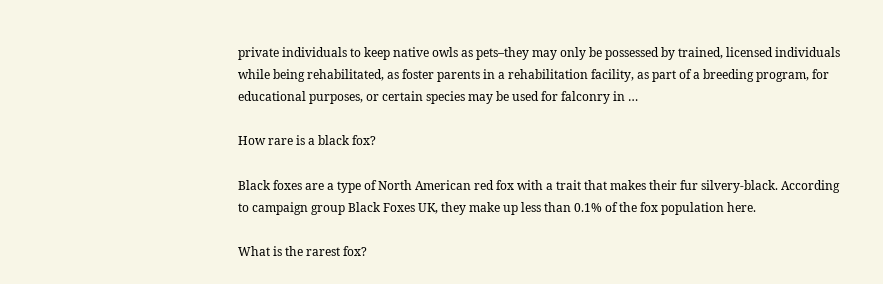private individuals to keep native owls as pets–they may only be possessed by trained, licensed individuals while being rehabilitated, as foster parents in a rehabilitation facility, as part of a breeding program, for educational purposes, or certain species may be used for falconry in …

How rare is a black fox?

Black foxes are a type of North American red fox with a trait that makes their fur silvery-black. According to campaign group Black Foxes UK, they make up less than 0.1% of the fox population here.

What is the rarest fox?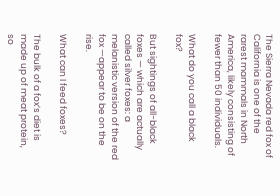The Sierra Nevada red fox of California is one of the rarest mammals in North America, likely consisting of fewer than 50 individuals.

What do you call a black fox?

But sightings of all-black foxes — which are actually called silver foxes: a melanistic version of the red fox —appear to be on the rise.

What can I feed foxes?

The bulk of a fox’s diet is made up of meat protein, so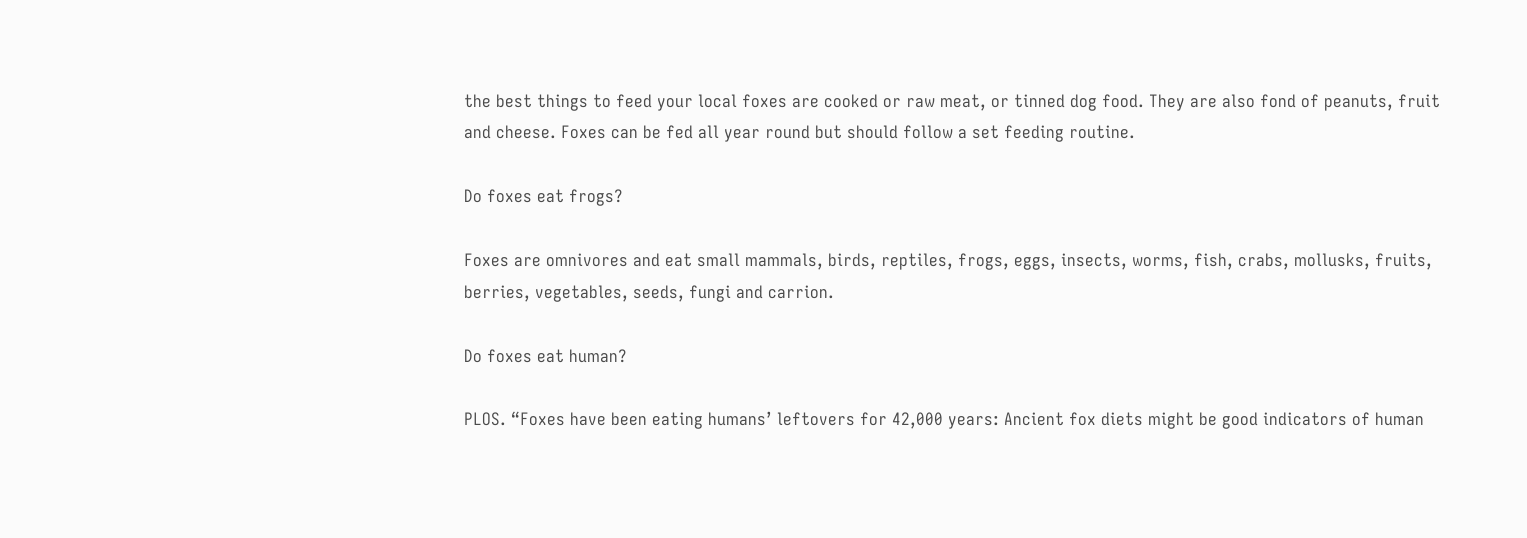the best things to feed your local foxes are cooked or raw meat, or tinned dog food. They are also fond of peanuts, fruit and cheese. Foxes can be fed all year round but should follow a set feeding routine.

Do foxes eat frogs?

Foxes are omnivores and eat small mammals, birds, reptiles, frogs, eggs, insects, worms, fish, crabs, mollusks, fruits, berries, vegetables, seeds, fungi and carrion.

Do foxes eat human?

PLOS. “Foxes have been eating humans’ leftovers for 42,000 years: Ancient fox diets might be good indicators of human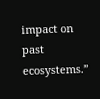impact on past ecosystems.”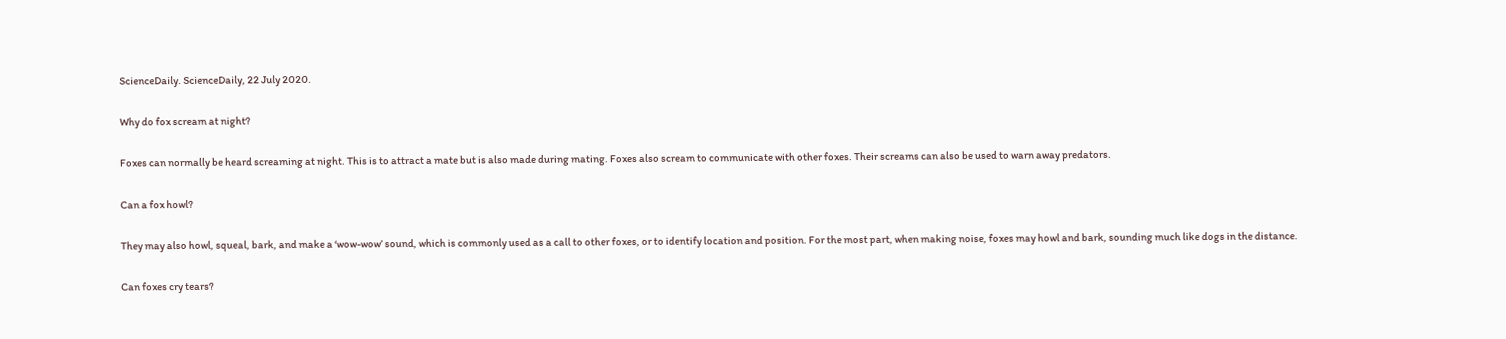ScienceDaily. ScienceDaily, 22 July 2020.

Why do fox scream at night?

Foxes can normally be heard screaming at night. This is to attract a mate but is also made during mating. Foxes also scream to communicate with other foxes. Their screams can also be used to warn away predators.

Can a fox howl?

They may also howl, squeal, bark, and make a ‘wow-wow’ sound, which is commonly used as a call to other foxes, or to identify location and position. For the most part, when making noise, foxes may howl and bark, sounding much like dogs in the distance.

Can foxes cry tears?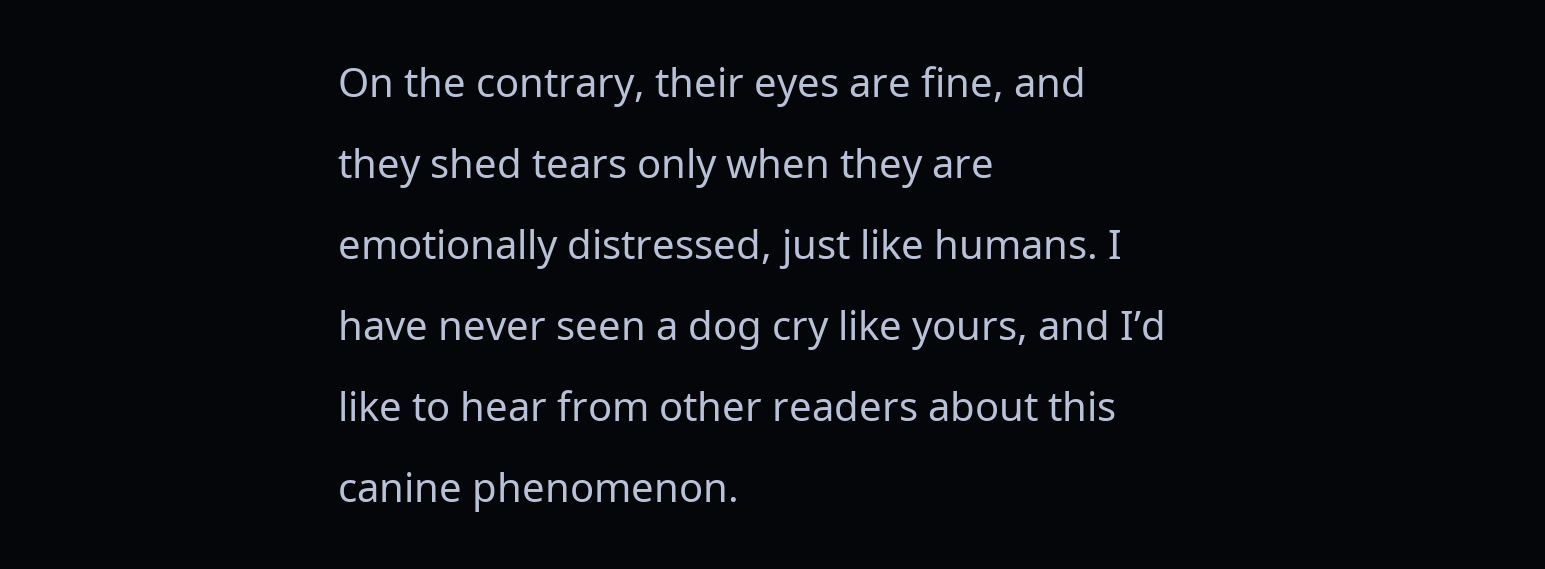On the contrary, their eyes are fine, and they shed tears only when they are emotionally distressed, just like humans. I have never seen a dog cry like yours, and I’d like to hear from other readers about this canine phenomenon.